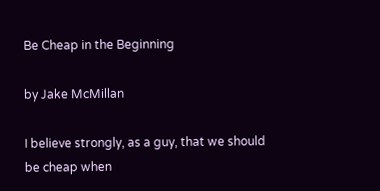Be Cheap in the Beginning

by Jake McMillan

I believe strongly, as a guy, that we should be cheap when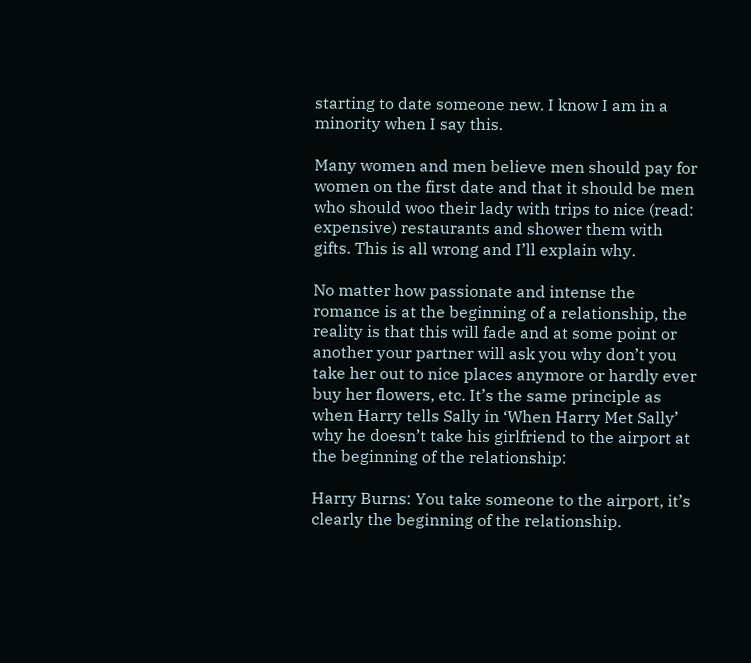starting to date someone new. I know I am in a minority when I say this.

Many women and men believe men should pay for women on the first date and that it should be men who should woo their lady with trips to nice (read: expensive) restaurants and shower them with gifts. This is all wrong and I’ll explain why.

No matter how passionate and intense the romance is at the beginning of a relationship, the reality is that this will fade and at some point or another your partner will ask you why don’t you take her out to nice places anymore or hardly ever buy her flowers, etc. It’s the same principle as when Harry tells Sally in ‘When Harry Met Sally’ why he doesn’t take his girlfriend to the airport at the beginning of the relationship:

Harry Burns: You take someone to the airport, it’s clearly the beginning of the relationship.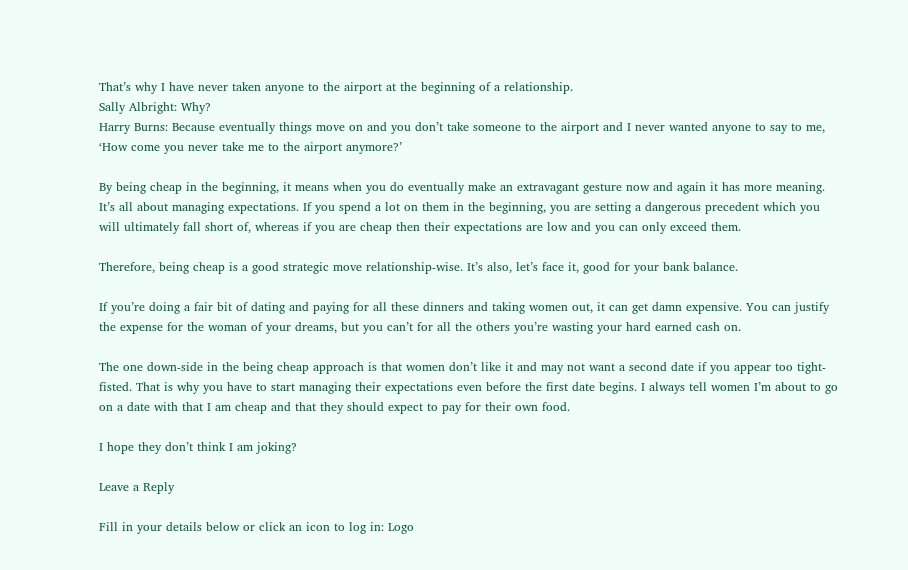That’s why I have never taken anyone to the airport at the beginning of a relationship.
Sally Albright: Why?
Harry Burns: Because eventually things move on and you don’t take someone to the airport and I never wanted anyone to say to me, ‘How come you never take me to the airport anymore?’

By being cheap in the beginning, it means when you do eventually make an extravagant gesture now and again it has more meaning. It’s all about managing expectations. If you spend a lot on them in the beginning, you are setting a dangerous precedent which you will ultimately fall short of, whereas if you are cheap then their expectations are low and you can only exceed them.

Therefore, being cheap is a good strategic move relationship-wise. It’s also, let’s face it, good for your bank balance.

If you’re doing a fair bit of dating and paying for all these dinners and taking women out, it can get damn expensive. You can justify the expense for the woman of your dreams, but you can’t for all the others you’re wasting your hard earned cash on.

The one down-side in the being cheap approach is that women don’t like it and may not want a second date if you appear too tight-fisted. That is why you have to start managing their expectations even before the first date begins. I always tell women I’m about to go on a date with that I am cheap and that they should expect to pay for their own food.

I hope they don’t think I am joking?

Leave a Reply

Fill in your details below or click an icon to log in: Logo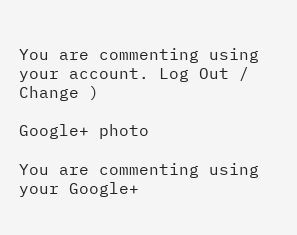You are commenting using your account. Log Out /  Change )

Google+ photo

You are commenting using your Google+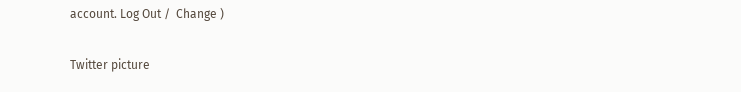account. Log Out /  Change )

Twitter picture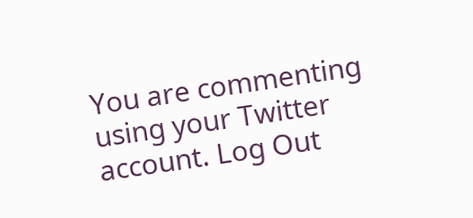You are commenting using your Twitter account. Log Out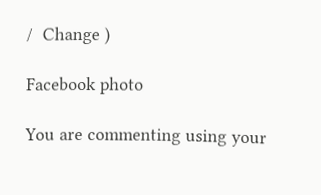/  Change )

Facebook photo

You are commenting using your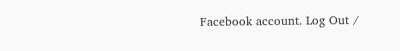Facebook account. Log Out /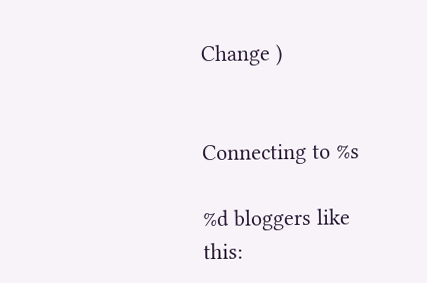Change )


Connecting to %s

%d bloggers like this: